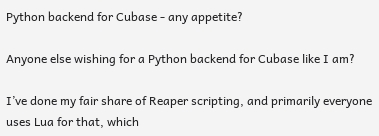Python backend for Cubase - any appetite?

Anyone else wishing for a Python backend for Cubase like I am?

I’ve done my fair share of Reaper scripting, and primarily everyone uses Lua for that, which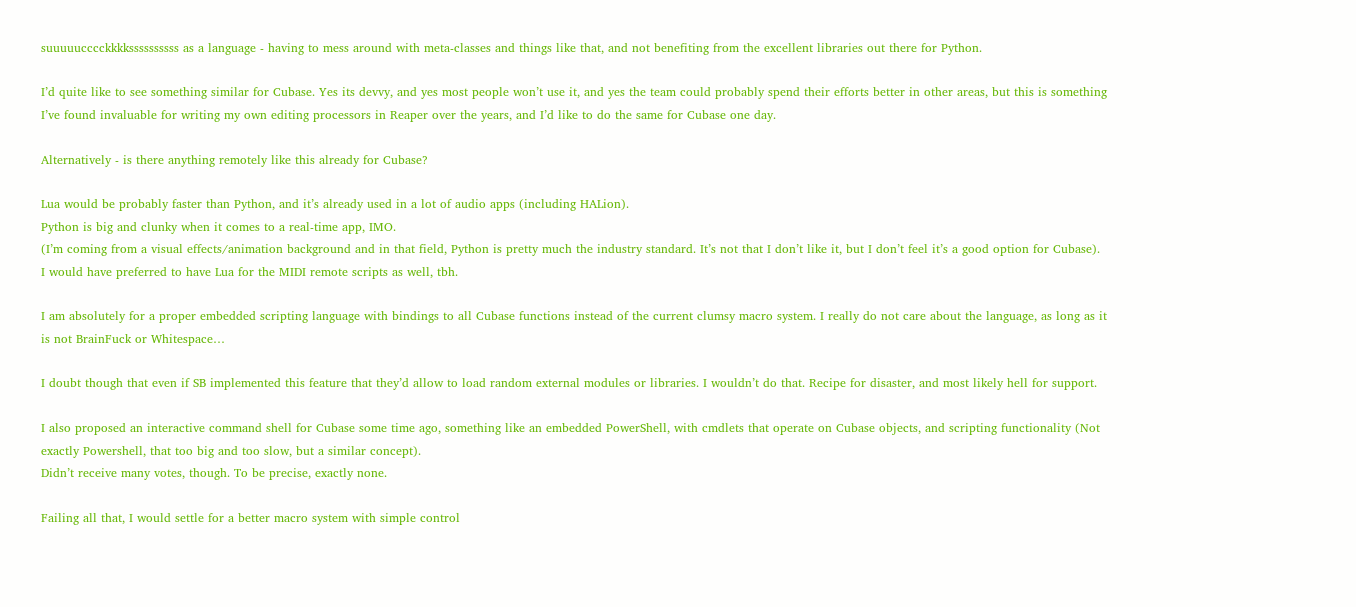suuuuucccckkkkssssssssss as a language - having to mess around with meta-classes and things like that, and not benefiting from the excellent libraries out there for Python.

I’d quite like to see something similar for Cubase. Yes its devvy, and yes most people won’t use it, and yes the team could probably spend their efforts better in other areas, but this is something I’ve found invaluable for writing my own editing processors in Reaper over the years, and I’d like to do the same for Cubase one day.

Alternatively - is there anything remotely like this already for Cubase?

Lua would be probably faster than Python, and it’s already used in a lot of audio apps (including HALion).
Python is big and clunky when it comes to a real-time app, IMO.
(I’m coming from a visual effects/animation background and in that field, Python is pretty much the industry standard. It’s not that I don’t like it, but I don’t feel it’s a good option for Cubase).
I would have preferred to have Lua for the MIDI remote scripts as well, tbh.

I am absolutely for a proper embedded scripting language with bindings to all Cubase functions instead of the current clumsy macro system. I really do not care about the language, as long as it is not BrainFuck or Whitespace…

I doubt though that even if SB implemented this feature that they’d allow to load random external modules or libraries. I wouldn’t do that. Recipe for disaster, and most likely hell for support.

I also proposed an interactive command shell for Cubase some time ago, something like an embedded PowerShell, with cmdlets that operate on Cubase objects, and scripting functionality (Not exactly Powershell, that too big and too slow, but a similar concept).
Didn’t receive many votes, though. To be precise, exactly none.

Failing all that, I would settle for a better macro system with simple control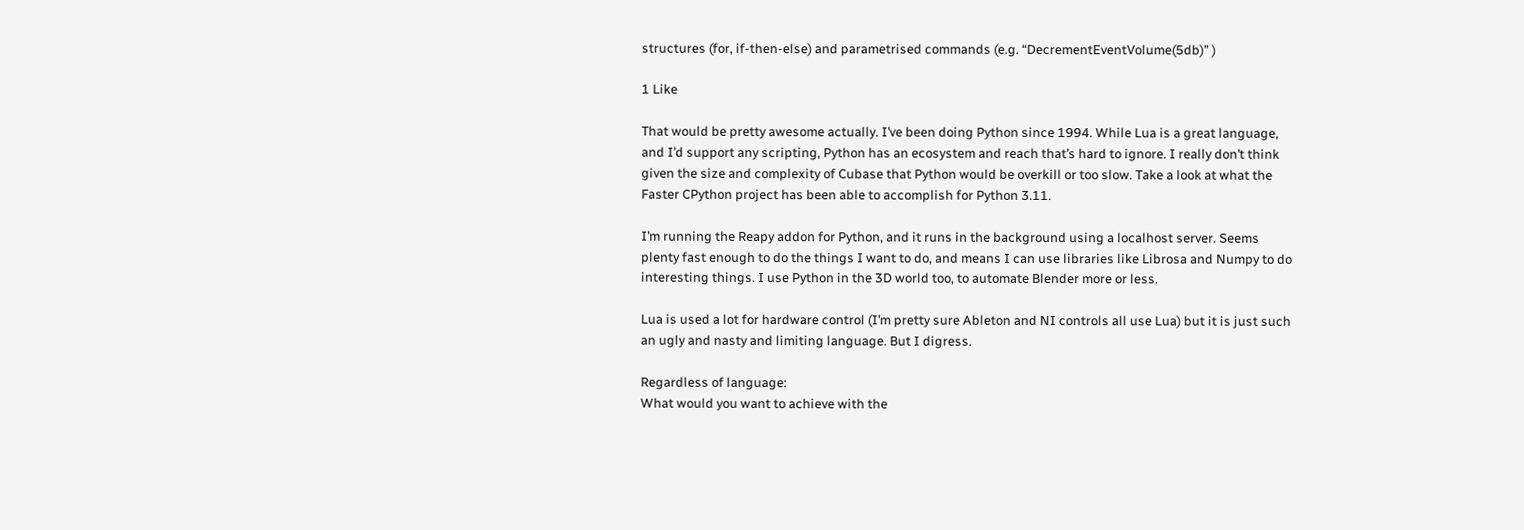structures (for, if-then-else) and parametrised commands (e.g. “DecrementEventVolume(5db)” )

1 Like

That would be pretty awesome actually. I’ve been doing Python since 1994. While Lua is a great language, and I’d support any scripting, Python has an ecosystem and reach that’s hard to ignore. I really don’t think given the size and complexity of Cubase that Python would be overkill or too slow. Take a look at what the Faster CPython project has been able to accomplish for Python 3.11.

I’m running the Reapy addon for Python, and it runs in the background using a localhost server. Seems plenty fast enough to do the things I want to do, and means I can use libraries like Librosa and Numpy to do interesting things. I use Python in the 3D world too, to automate Blender more or less.

Lua is used a lot for hardware control (I’m pretty sure Ableton and NI controls all use Lua) but it is just such an ugly and nasty and limiting language. But I digress.

Regardless of language:
What would you want to achieve with the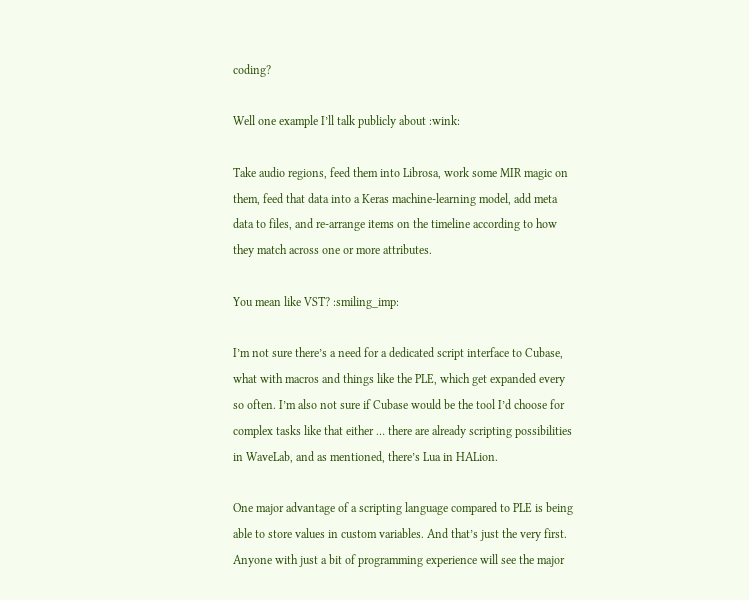coding?

Well one example I’ll talk publicly about :wink:

Take audio regions, feed them into Librosa, work some MIR magic on them, feed that data into a Keras machine-learning model, add meta data to files, and re-arrange items on the timeline according to how they match across one or more attributes.

You mean like VST? :smiling_imp:

I’m not sure there’s a need for a dedicated script interface to Cubase, what with macros and things like the PLE, which get expanded every so often. I’m also not sure if Cubase would be the tool I’d choose for complex tasks like that either … there are already scripting possibilities in WaveLab, and as mentioned, there’s Lua in HALion.

One major advantage of a scripting language compared to PLE is being able to store values in custom variables. And that’s just the very first.
Anyone with just a bit of programming experience will see the major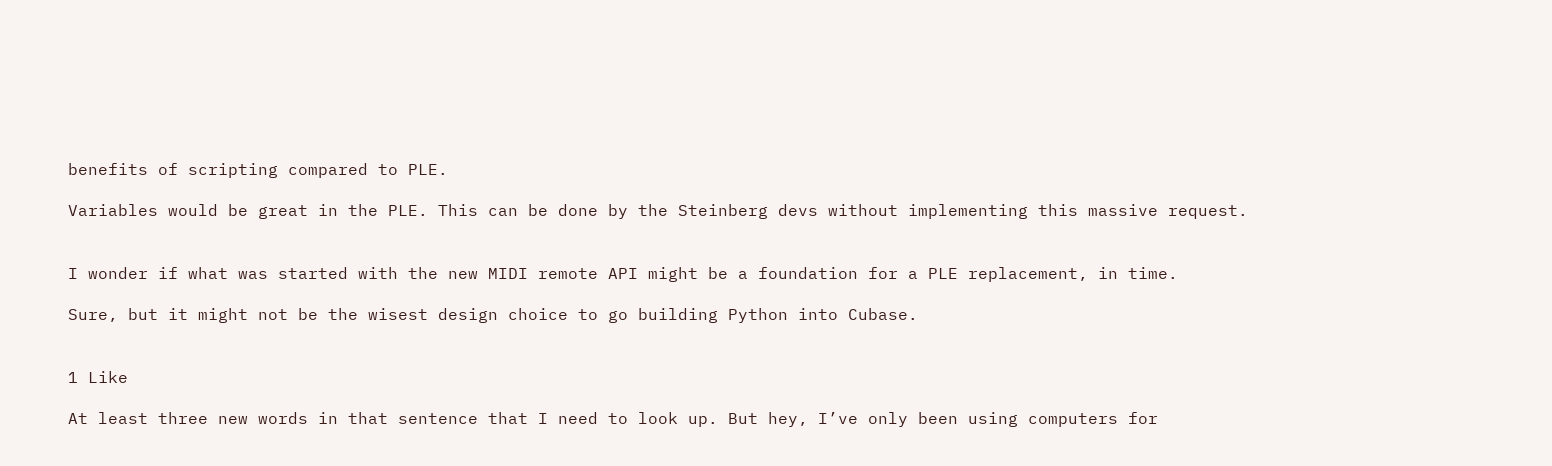benefits of scripting compared to PLE.

Variables would be great in the PLE. This can be done by the Steinberg devs without implementing this massive request.


I wonder if what was started with the new MIDI remote API might be a foundation for a PLE replacement, in time.

Sure, but it might not be the wisest design choice to go building Python into Cubase.


1 Like

At least three new words in that sentence that I need to look up. But hey, I’ve only been using computers for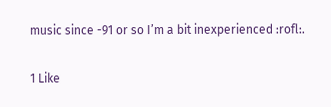music since -91 or so I’m a bit inexperienced :rofl:.

1 Like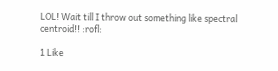LOL! Wait till I throw out something like spectral centroid!! :rofl:

1 Like